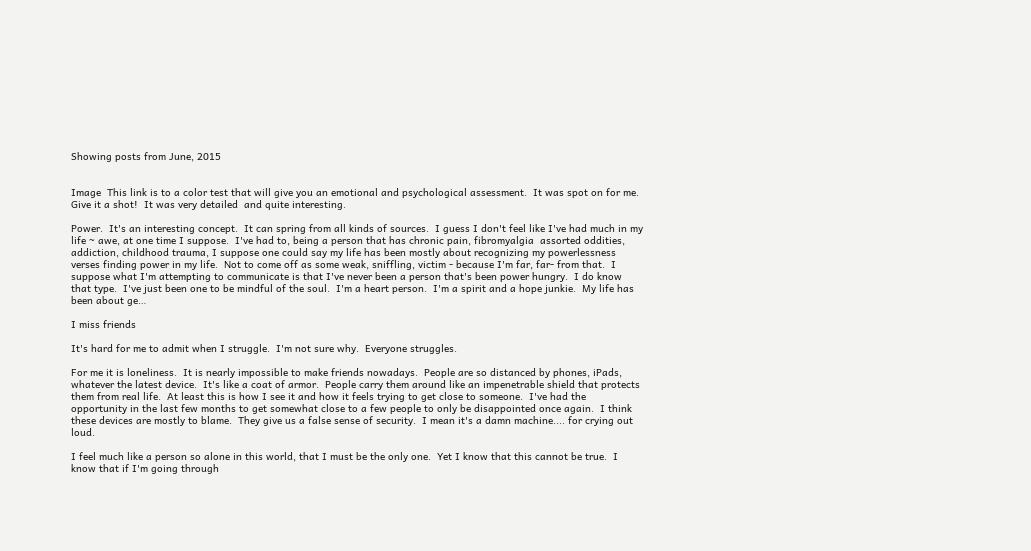Showing posts from June, 2015


Image  This link is to a color test that will give you an emotional and psychological assessment.  It was spot on for me.  Give it a shot!  It was very detailed  and quite interesting.

Power.  It's an interesting concept.  It can spring from all kinds of sources.  I guess I don't feel like I've had much in my life ~ awe, at one time I suppose.  I've had to, being a person that has chronic pain, fibromyalgia  assorted oddities, addiction, childhood trauma, I suppose one could say my life has been mostly about recognizing my powerlessness verses finding power in my life.  Not to come off as some weak, sniffling, victim - because I'm far, far- from that.  I suppose what I'm attempting to communicate is that I've never been a person that's been power hungry.  I do know that type.  I've just been one to be mindful of the soul.  I'm a heart person.  I'm a spirit and a hope junkie.  My life has been about ge…

I miss friends

It's hard for me to admit when I struggle.  I'm not sure why.  Everyone struggles.

For me it is loneliness.  It is nearly impossible to make friends nowadays.  People are so distanced by phones, iPads, whatever the latest device.  It's like a coat of armor.  People carry them around like an impenetrable shield that protects them from real life.  At least this is how I see it and how it feels trying to get close to someone.  I've had the opportunity in the last few months to get somewhat close to a few people to only be disappointed once again.  I think these devices are mostly to blame.  They give us a false sense of security.  I mean it's a damn machine.... for crying out loud.

I feel much like a person so alone in this world, that I must be the only one.  Yet I know that this cannot be true.  I know that if I'm going through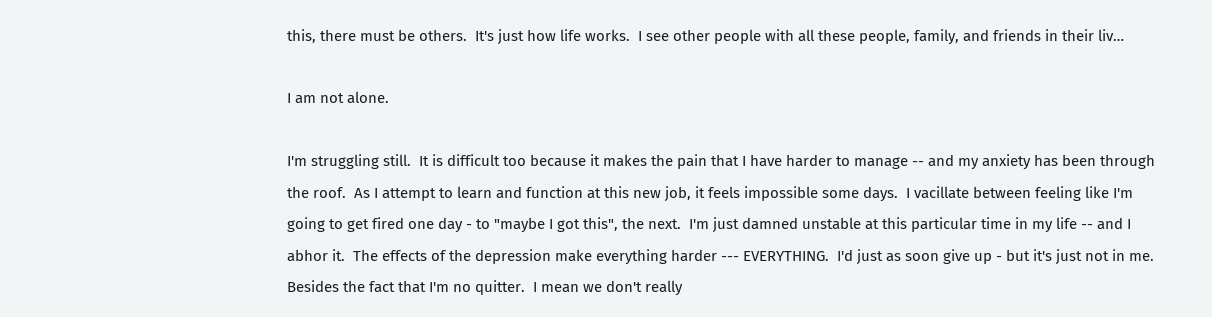this, there must be others.  It's just how life works.  I see other people with all these people, family, and friends in their liv…

I am not alone.

I'm struggling still.  It is difficult too because it makes the pain that I have harder to manage -- and my anxiety has been through the roof.  As I attempt to learn and function at this new job, it feels impossible some days.  I vacillate between feeling like I'm going to get fired one day - to "maybe I got this", the next.  I'm just damned unstable at this particular time in my life -- and I abhor it.  The effects of the depression make everything harder --- EVERYTHING.  I'd just as soon give up - but it's just not in me.  Besides the fact that I'm no quitter.  I mean we don't really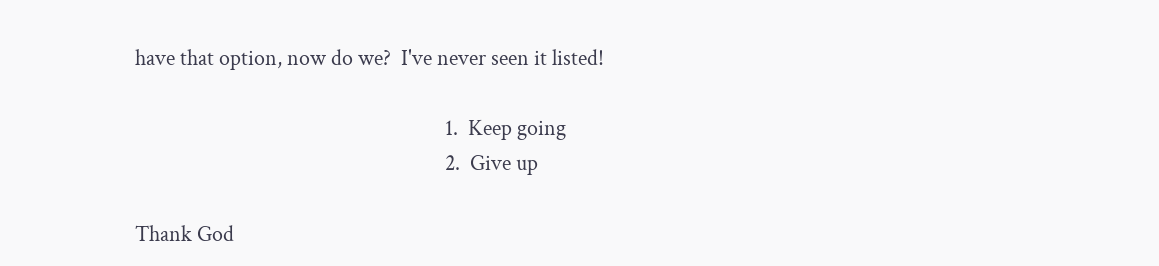have that option, now do we?  I've never seen it listed!

                                                              1.  Keep going
                                                              2.  Give up

Thank God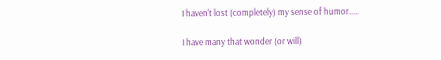I haven't lost (completely) my sense of humor.....

I have many that wonder (or will)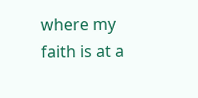where my faith is at a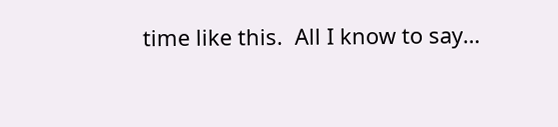time like this.  All I know to say…